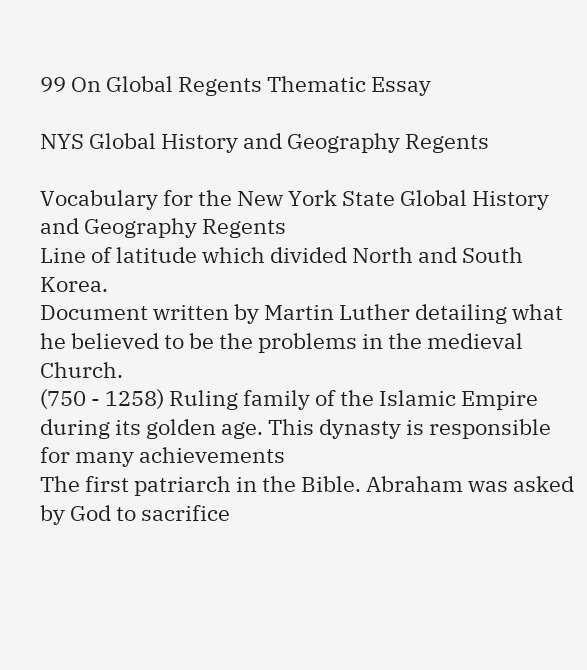99 On Global Regents Thematic Essay

NYS Global History and Geography Regents

Vocabulary for the New York State Global History and Geography Regents
Line of latitude which divided North and South Korea.
Document written by Martin Luther detailing what he believed to be the problems in the medieval Church.
(750 - 1258) Ruling family of the Islamic Empire during its golden age. This dynasty is responsible for many achievements
The first patriarch in the Bible. Abraham was asked by God to sacrifice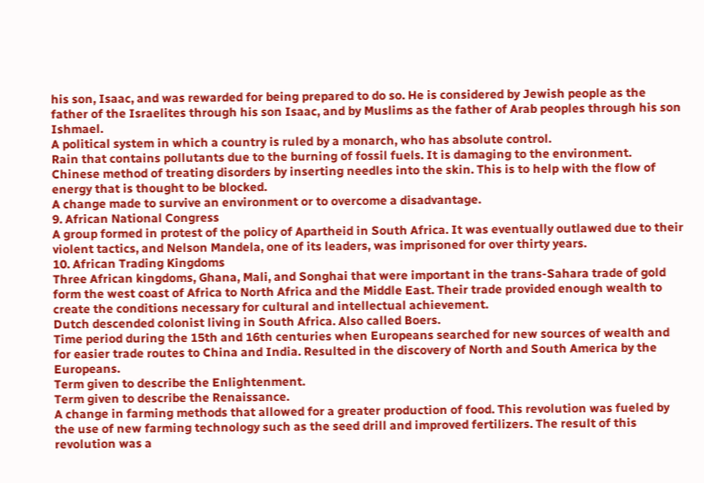his son, Isaac, and was rewarded for being prepared to do so. He is considered by Jewish people as the father of the Israelites through his son Isaac, and by Muslims as the father of Arab peoples through his son Ishmael.
A political system in which a country is ruled by a monarch, who has absolute control.
Rain that contains pollutants due to the burning of fossil fuels. It is damaging to the environment.
Chinese method of treating disorders by inserting needles into the skin. This is to help with the flow of energy that is thought to be blocked.
A change made to survive an environment or to overcome a disadvantage.
9. African National Congress
A group formed in protest of the policy of Apartheid in South Africa. It was eventually outlawed due to their violent tactics, and Nelson Mandela, one of its leaders, was imprisoned for over thirty years.
10. African Trading Kingdoms
Three African kingdoms, Ghana, Mali, and Songhai that were important in the trans-Sahara trade of gold form the west coast of Africa to North Africa and the Middle East. Their trade provided enough wealth to create the conditions necessary for cultural and intellectual achievement.
Dutch descended colonist living in South Africa. Also called Boers.
Time period during the 15th and 16th centuries when Europeans searched for new sources of wealth and for easier trade routes to China and India. Resulted in the discovery of North and South America by the Europeans.
Term given to describe the Enlightenment.
Term given to describe the Renaissance.
A change in farming methods that allowed for a greater production of food. This revolution was fueled by the use of new farming technology such as the seed drill and improved fertilizers. The result of this revolution was a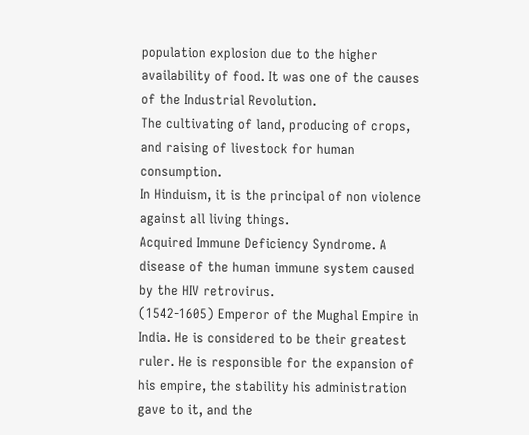population explosion due to the higher availability of food. It was one of the causes of the Industrial Revolution.
The cultivating of land, producing of crops, and raising of livestock for human consumption.
In Hinduism, it is the principal of non violence against all living things.
Acquired Immune Deficiency Syndrome. A disease of the human immune system caused by the HIV retrovirus.
(1542-1605) Emperor of the Mughal Empire in India. He is considered to be their greatest ruler. He is responsible for the expansion of his empire, the stability his administration gave to it, and the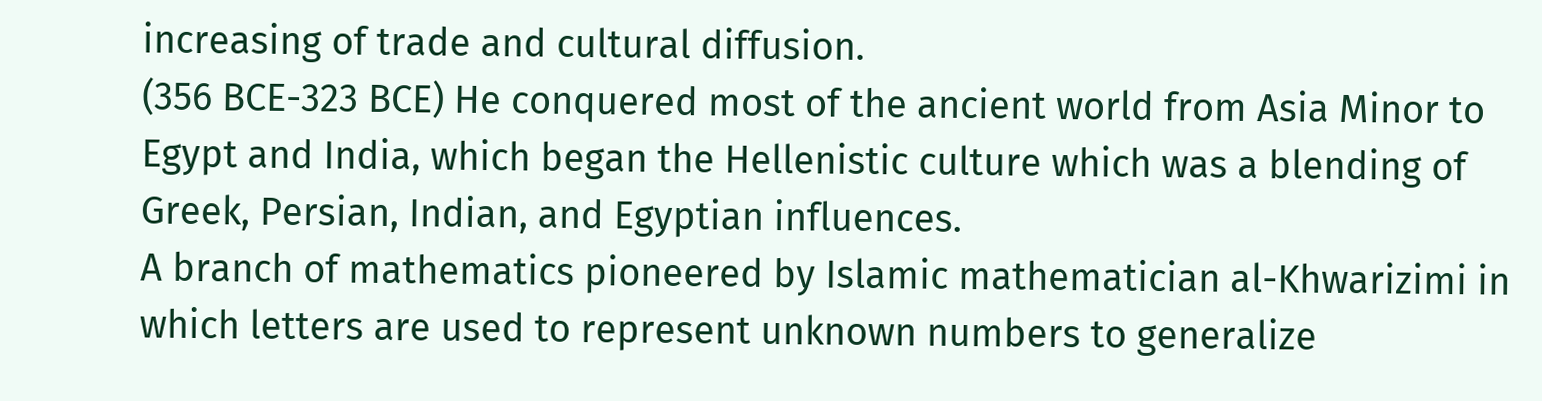increasing of trade and cultural diffusion.
(356 BCE-323 BCE) He conquered most of the ancient world from Asia Minor to Egypt and India, which began the Hellenistic culture which was a blending of Greek, Persian, Indian, and Egyptian influences.
A branch of mathematics pioneered by Islamic mathematician al-Khwarizimi in which letters are used to represent unknown numbers to generalize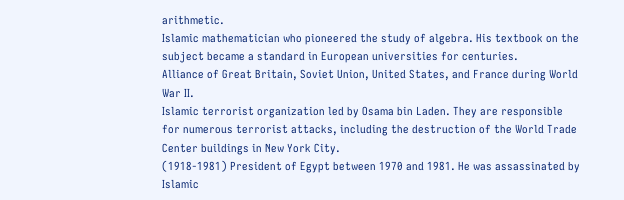arithmetic.
Islamic mathematician who pioneered the study of algebra. His textbook on the subject became a standard in European universities for centuries.
Alliance of Great Britain, Soviet Union, United States, and France during World War II.
Islamic terrorist organization led by Osama bin Laden. They are responsible for numerous terrorist attacks, including the destruction of the World Trade Center buildings in New York City.
(1918-1981) President of Egypt between 1970 and 1981. He was assassinated by Islamic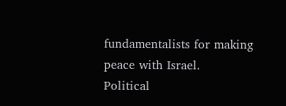fundamentalists for making peace with Israel.
Political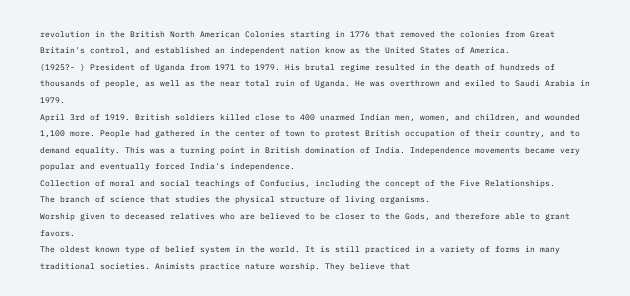revolution in the British North American Colonies starting in 1776 that removed the colonies from Great Britain's control, and established an independent nation know as the United States of America.
(1925?- ) President of Uganda from 1971 to 1979. His brutal regime resulted in the death of hundreds of thousands of people, as well as the near total ruin of Uganda. He was overthrown and exiled to Saudi Arabia in 1979.
April 3rd of 1919. British soldiers killed close to 400 unarmed Indian men, women, and children, and wounded 1,100 more. People had gathered in the center of town to protest British occupation of their country, and to demand equality. This was a turning point in British domination of India. Independence movements became very popular and eventually forced India's independence.
Collection of moral and social teachings of Confucius, including the concept of the Five Relationships.
The branch of science that studies the physical structure of living organisms.
Worship given to deceased relatives who are believed to be closer to the Gods, and therefore able to grant favors.
The oldest known type of belief system in the world. It is still practiced in a variety of forms in many traditional societies. Animists practice nature worship. They believe that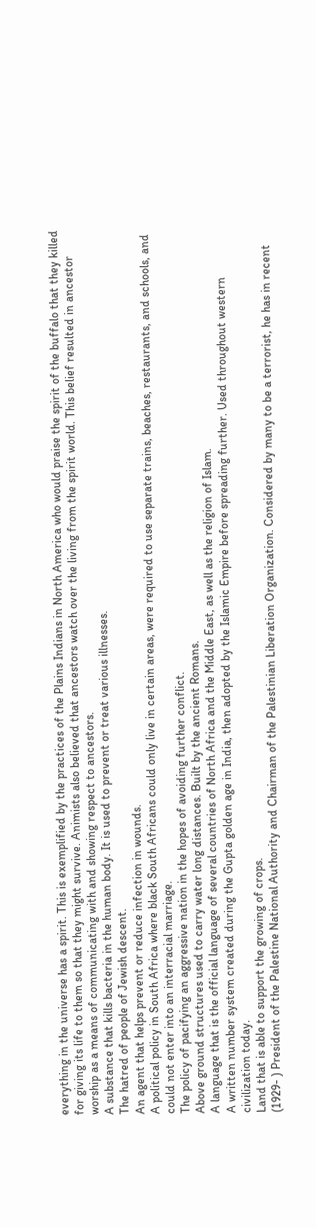everything in the universe has a spirit. This is exemplified by the practices of the Plains Indians in North America who would praise the spirit of the buffalo that they killed for giving its life to them so that they might survive. Animists also believed that ancestors watch over the living from the spirit world. This belief resulted in ancestor worship as a means of communicating with and showing respect to ancestors.
A substance that kills bacteria in the human body. It is used to prevent or treat various illnesses.
The hatred of people of Jewish descent.
An agent that helps prevent or reduce infection in wounds.
A political policy in South Africa where black South Africans could only live in certain areas, were required to use separate trains, beaches, restaurants, and schools, and could not enter into an interracial marriage.
The policy of pacifying an aggressive nation in the hopes of avoiding further conflict.
Above ground structures used to carry water long distances. Built by the ancient Romans.
A language that is the official language of several countries of North Africa and the Middle East, as well as the religion of Islam.
A written number system created during the Gupta golden age in India, then adopted by the Islamic Empire before spreading further. Used throughout western civilization today.
Land that is able to support the growing of crops.
(1929- ) President of the Palestine National Authority and Chairman of the Palestinian Liberation Organization. Considered by many to be a terrorist, he has in recent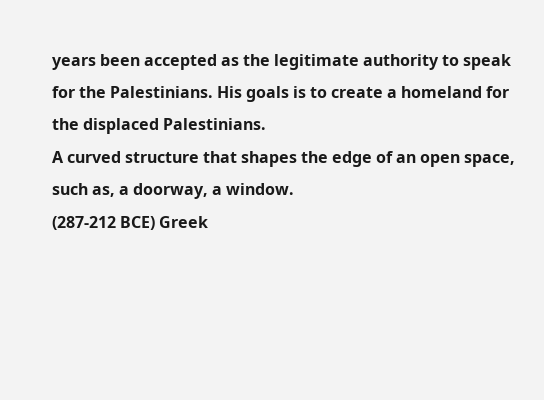years been accepted as the legitimate authority to speak for the Palestinians. His goals is to create a homeland for the displaced Palestinians.
A curved structure that shapes the edge of an open space, such as, a doorway, a window.
(287-212 BCE) Greek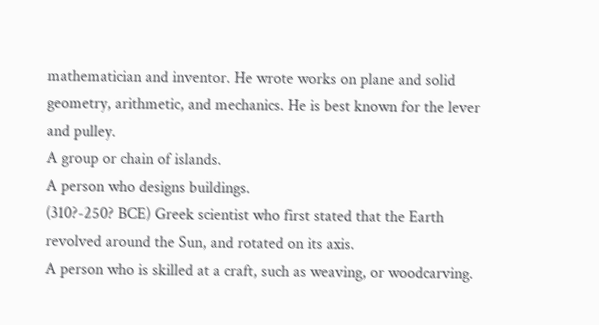mathematician and inventor. He wrote works on plane and solid geometry, arithmetic, and mechanics. He is best known for the lever and pulley.
A group or chain of islands.
A person who designs buildings.
(310?-250? BCE) Greek scientist who first stated that the Earth revolved around the Sun, and rotated on its axis.
A person who is skilled at a craft, such as weaving, or woodcarving.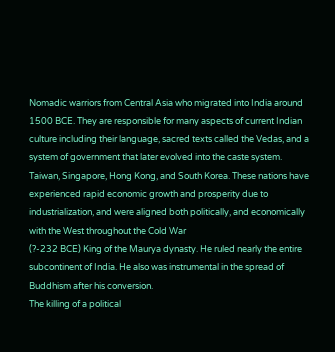Nomadic warriors from Central Asia who migrated into India around 1500 BCE. They are responsible for many aspects of current Indian culture including their language, sacred texts called the Vedas, and a system of government that later evolved into the caste system.
Taiwan, Singapore, Hong Kong, and South Korea. These nations have experienced rapid economic growth and prosperity due to industrialization, and were aligned both politically, and economically with the West throughout the Cold War
(?-232 BCE) King of the Maurya dynasty. He ruled nearly the entire subcontinent of India. He also was instrumental in the spread of Buddhism after his conversion.
The killing of a political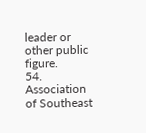leader or other public figure.
54. Association of Southeast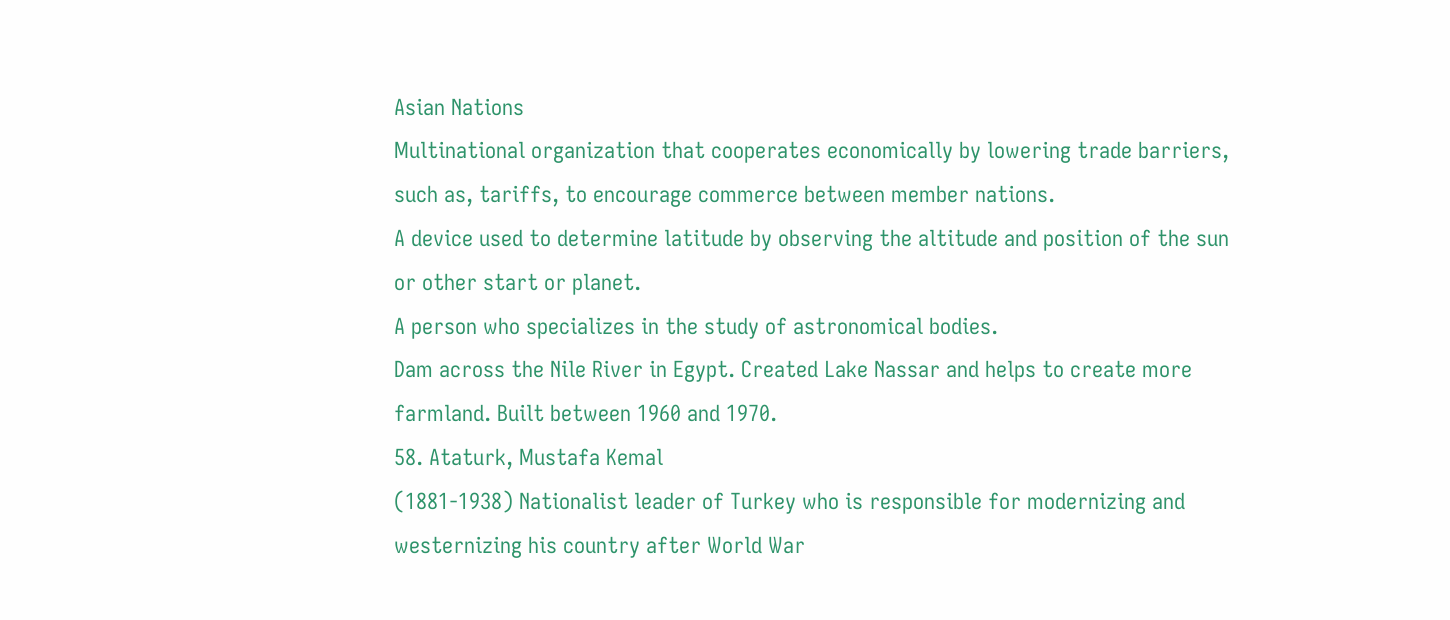Asian Nations
Multinational organization that cooperates economically by lowering trade barriers, such as, tariffs, to encourage commerce between member nations.
A device used to determine latitude by observing the altitude and position of the sun or other start or planet.
A person who specializes in the study of astronomical bodies.
Dam across the Nile River in Egypt. Created Lake Nassar and helps to create more farmland. Built between 1960 and 1970.
58. Ataturk, Mustafa Kemal
(1881-1938) Nationalist leader of Turkey who is responsible for modernizing and westernizing his country after World War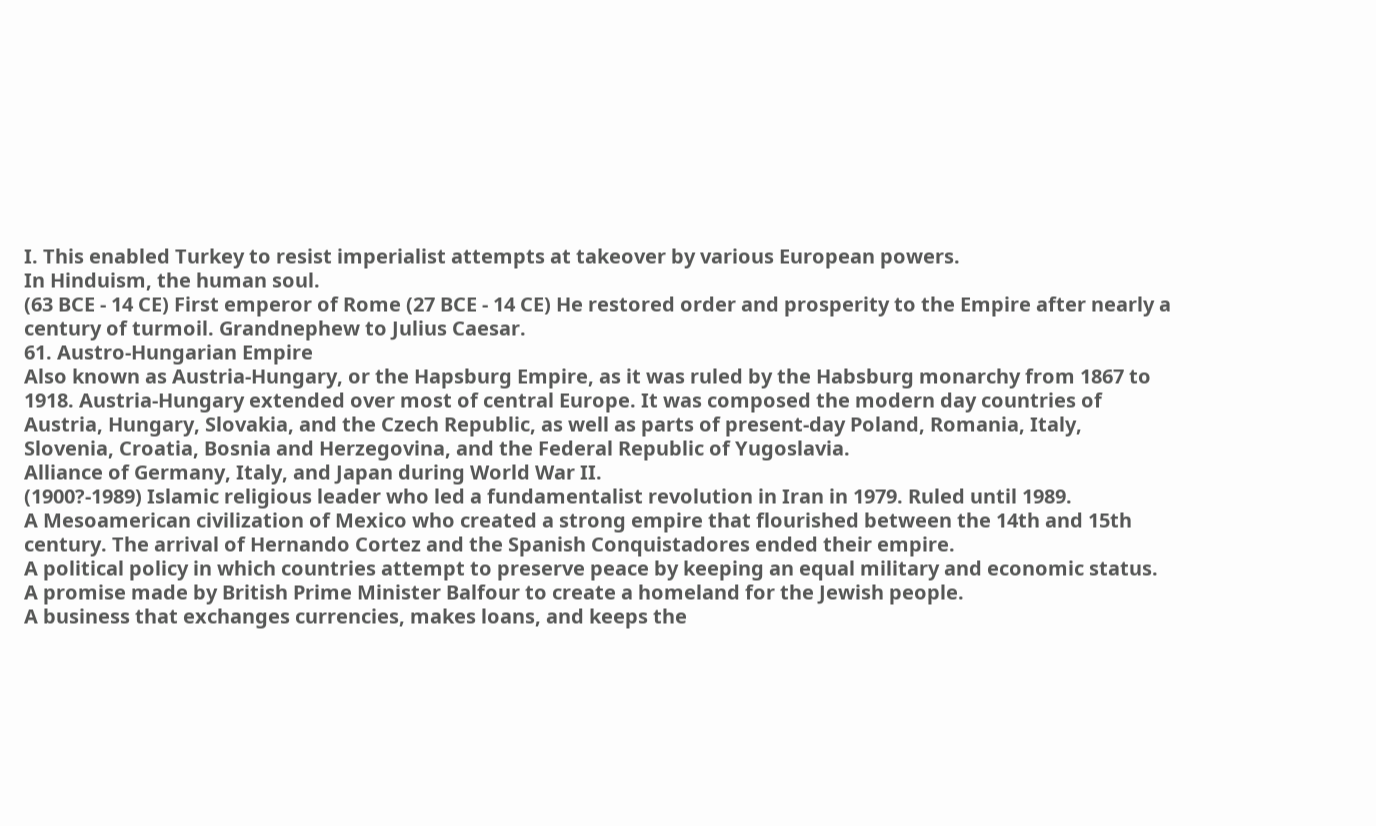I. This enabled Turkey to resist imperialist attempts at takeover by various European powers.
In Hinduism, the human soul.
(63 BCE - 14 CE) First emperor of Rome (27 BCE - 14 CE) He restored order and prosperity to the Empire after nearly a century of turmoil. Grandnephew to Julius Caesar.
61. Austro-Hungarian Empire
Also known as Austria-Hungary, or the Hapsburg Empire, as it was ruled by the Habsburg monarchy from 1867 to 1918. Austria-Hungary extended over most of central Europe. It was composed the modern day countries of Austria, Hungary, Slovakia, and the Czech Republic, as well as parts of present-day Poland, Romania, Italy, Slovenia, Croatia, Bosnia and Herzegovina, and the Federal Republic of Yugoslavia.
Alliance of Germany, Italy, and Japan during World War II.
(1900?-1989) Islamic religious leader who led a fundamentalist revolution in Iran in 1979. Ruled until 1989.
A Mesoamerican civilization of Mexico who created a strong empire that flourished between the 14th and 15th century. The arrival of Hernando Cortez and the Spanish Conquistadores ended their empire.
A political policy in which countries attempt to preserve peace by keeping an equal military and economic status.
A promise made by British Prime Minister Balfour to create a homeland for the Jewish people.
A business that exchanges currencies, makes loans, and keeps the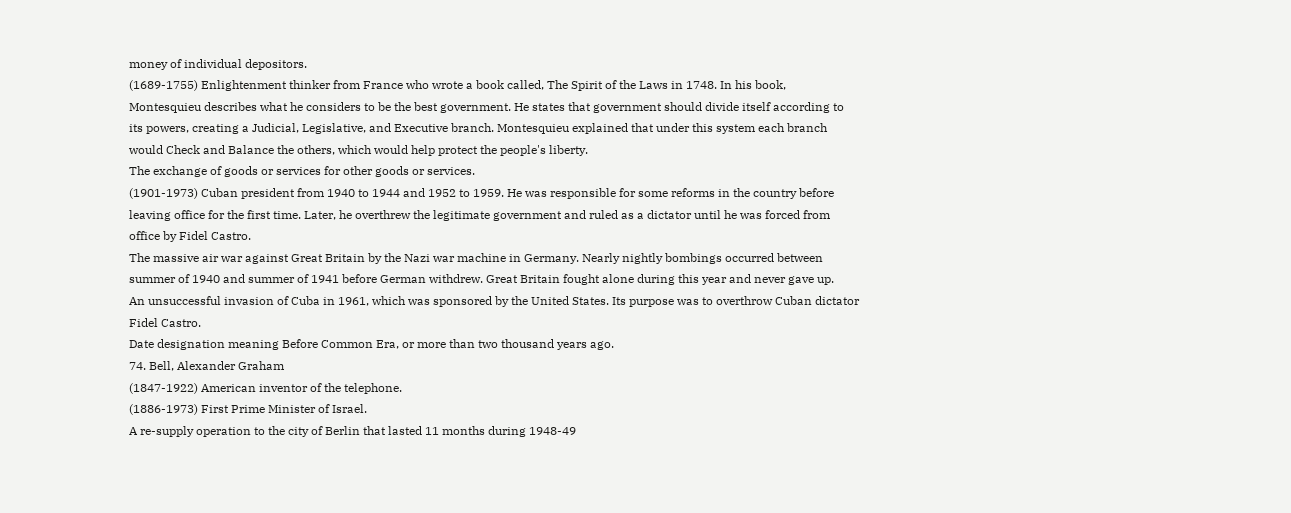money of individual depositors.
(1689-1755) Enlightenment thinker from France who wrote a book called, The Spirit of the Laws in 1748. In his book, Montesquieu describes what he considers to be the best government. He states that government should divide itself according to its powers, creating a Judicial, Legislative, and Executive branch. Montesquieu explained that under this system each branch would Check and Balance the others, which would help protect the people's liberty.
The exchange of goods or services for other goods or services.
(1901-1973) Cuban president from 1940 to 1944 and 1952 to 1959. He was responsible for some reforms in the country before leaving office for the first time. Later, he overthrew the legitimate government and ruled as a dictator until he was forced from office by Fidel Castro.
The massive air war against Great Britain by the Nazi war machine in Germany. Nearly nightly bombings occurred between summer of 1940 and summer of 1941 before German withdrew. Great Britain fought alone during this year and never gave up.
An unsuccessful invasion of Cuba in 1961, which was sponsored by the United States. Its purpose was to overthrow Cuban dictator Fidel Castro.
Date designation meaning Before Common Era, or more than two thousand years ago.
74. Bell, Alexander Graham
(1847-1922) American inventor of the telephone.
(1886-1973) First Prime Minister of Israel.
A re-supply operation to the city of Berlin that lasted 11 months during 1948-49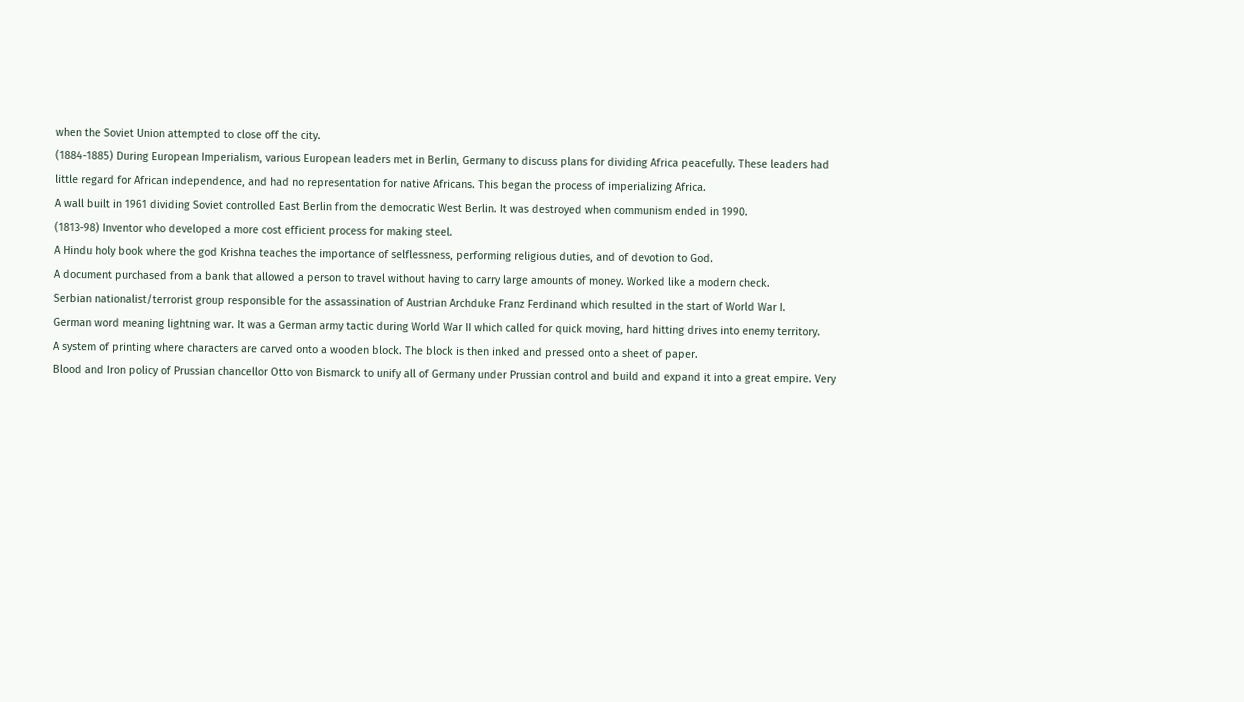when the Soviet Union attempted to close off the city.
(1884-1885) During European Imperialism, various European leaders met in Berlin, Germany to discuss plans for dividing Africa peacefully. These leaders had little regard for African independence, and had no representation for native Africans. This began the process of imperializing Africa.
A wall built in 1961 dividing Soviet controlled East Berlin from the democratic West Berlin. It was destroyed when communism ended in 1990.
(1813-98) Inventor who developed a more cost efficient process for making steel.
A Hindu holy book where the god Krishna teaches the importance of selflessness, performing religious duties, and of devotion to God.
A document purchased from a bank that allowed a person to travel without having to carry large amounts of money. Worked like a modern check.
Serbian nationalist/terrorist group responsible for the assassination of Austrian Archduke Franz Ferdinand which resulted in the start of World War I.
German word meaning lightning war. It was a German army tactic during World War II which called for quick moving, hard hitting drives into enemy territory.
A system of printing where characters are carved onto a wooden block. The block is then inked and pressed onto a sheet of paper.
Blood and Iron policy of Prussian chancellor Otto von Bismarck to unify all of Germany under Prussian control and build and expand it into a great empire. Very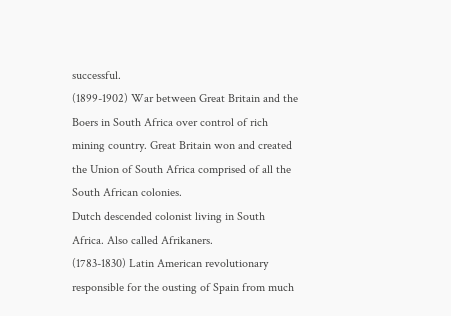successful.
(1899-1902) War between Great Britain and the Boers in South Africa over control of rich mining country. Great Britain won and created the Union of South Africa comprised of all the South African colonies.
Dutch descended colonist living in South Africa. Also called Afrikaners.
(1783-1830) Latin American revolutionary responsible for the ousting of Spain from much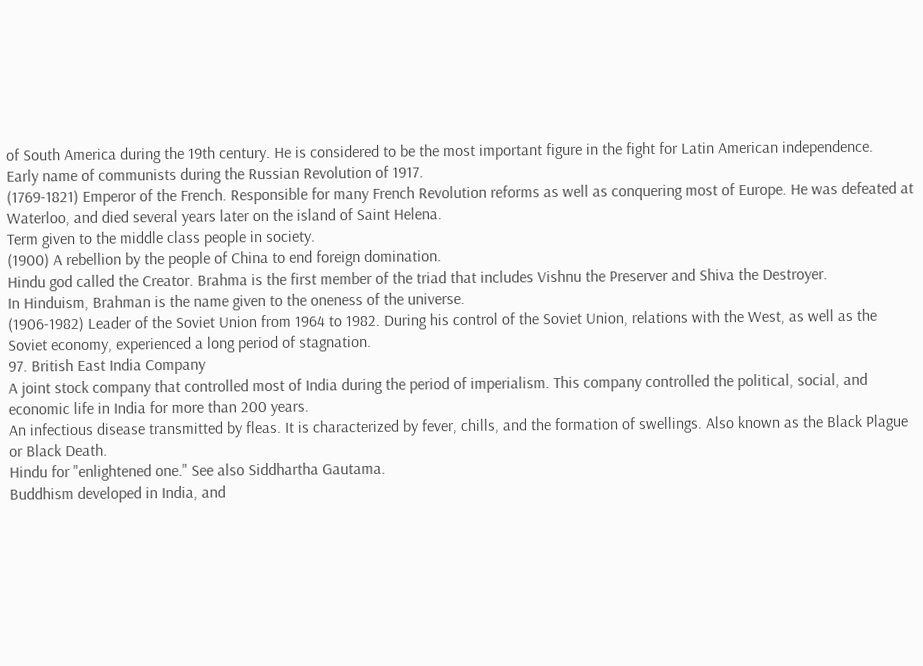of South America during the 19th century. He is considered to be the most important figure in the fight for Latin American independence.
Early name of communists during the Russian Revolution of 1917.
(1769-1821) Emperor of the French. Responsible for many French Revolution reforms as well as conquering most of Europe. He was defeated at Waterloo, and died several years later on the island of Saint Helena.
Term given to the middle class people in society.
(1900) A rebellion by the people of China to end foreign domination.
Hindu god called the Creator. Brahma is the first member of the triad that includes Vishnu the Preserver and Shiva the Destroyer.
In Hinduism, Brahman is the name given to the oneness of the universe.
(1906-1982) Leader of the Soviet Union from 1964 to 1982. During his control of the Soviet Union, relations with the West, as well as the Soviet economy, experienced a long period of stagnation.
97. British East India Company
A joint stock company that controlled most of India during the period of imperialism. This company controlled the political, social, and economic life in India for more than 200 years.
An infectious disease transmitted by fleas. It is characterized by fever, chills, and the formation of swellings. Also known as the Black Plague or Black Death.
Hindu for "enlightened one." See also Siddhartha Gautama.
Buddhism developed in India, and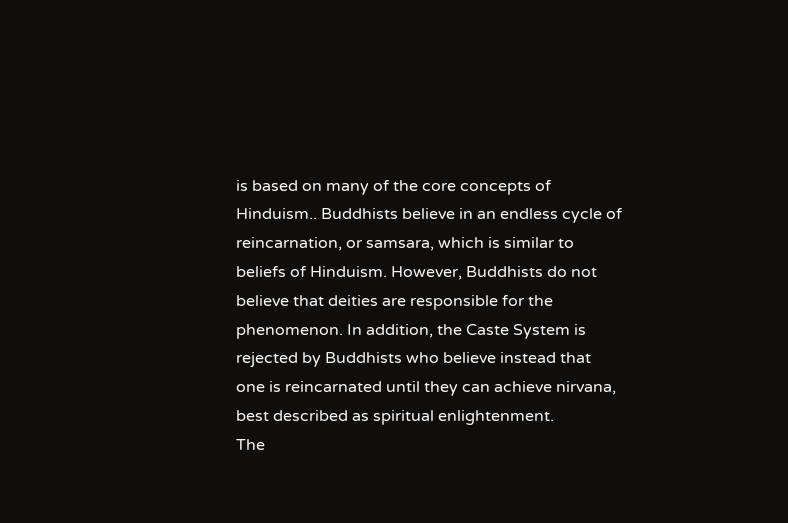is based on many of the core concepts of Hinduism.. Buddhists believe in an endless cycle of reincarnation, or samsara, which is similar to beliefs of Hinduism. However, Buddhists do not believe that deities are responsible for the phenomenon. In addition, the Caste System is rejected by Buddhists who believe instead that one is reincarnated until they can achieve nirvana, best described as spiritual enlightenment.
The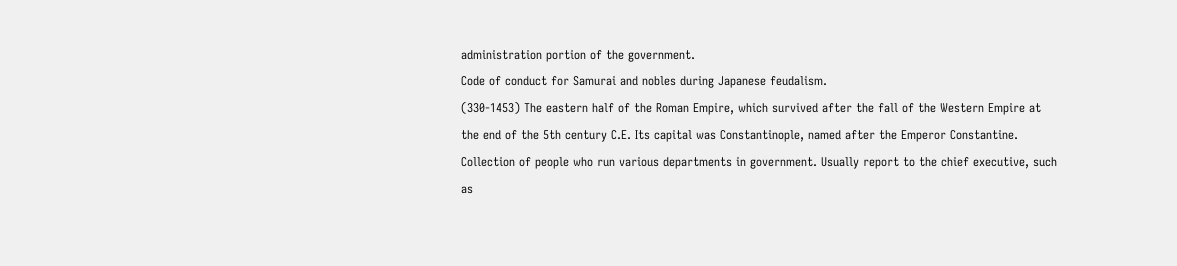administration portion of the government.
Code of conduct for Samurai and nobles during Japanese feudalism.
(330-1453) The eastern half of the Roman Empire, which survived after the fall of the Western Empire at the end of the 5th century C.E. Its capital was Constantinople, named after the Emperor Constantine.
Collection of people who run various departments in government. Usually report to the chief executive, such as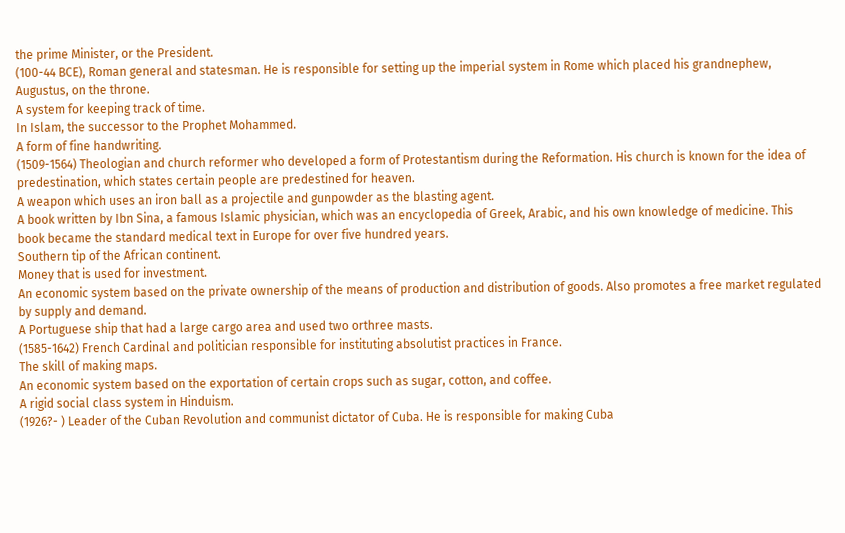the prime Minister, or the President.
(100-44 BCE), Roman general and statesman. He is responsible for setting up the imperial system in Rome which placed his grandnephew, Augustus, on the throne.
A system for keeping track of time.
In Islam, the successor to the Prophet Mohammed.
A form of fine handwriting.
(1509-1564) Theologian and church reformer who developed a form of Protestantism during the Reformation. His church is known for the idea of predestination, which states certain people are predestined for heaven.
A weapon which uses an iron ball as a projectile and gunpowder as the blasting agent.
A book written by Ibn Sina, a famous Islamic physician, which was an encyclopedia of Greek, Arabic, and his own knowledge of medicine. This book became the standard medical text in Europe for over five hundred years.
Southern tip of the African continent.
Money that is used for investment.
An economic system based on the private ownership of the means of production and distribution of goods. Also promotes a free market regulated by supply and demand.
A Portuguese ship that had a large cargo area and used two orthree masts.
(1585-1642) French Cardinal and politician responsible for instituting absolutist practices in France.
The skill of making maps.
An economic system based on the exportation of certain crops such as sugar, cotton, and coffee.
A rigid social class system in Hinduism.
(1926?- ) Leader of the Cuban Revolution and communist dictator of Cuba. He is responsible for making Cuba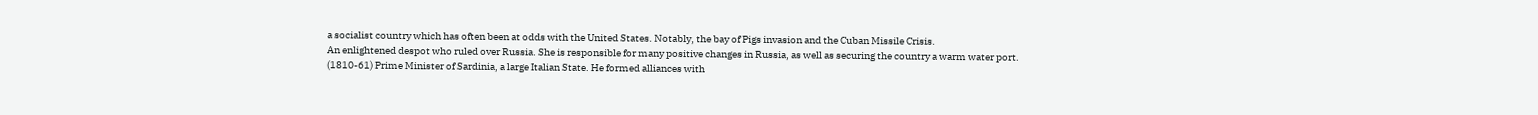a socialist country which has often been at odds with the United States. Notably, the bay of Pigs invasion and the Cuban Missile Crisis.
An enlightened despot who ruled over Russia. She is responsible for many positive changes in Russia, as well as securing the country a warm water port.
(1810-61) Prime Minister of Sardinia, a large Italian State. He formed alliances with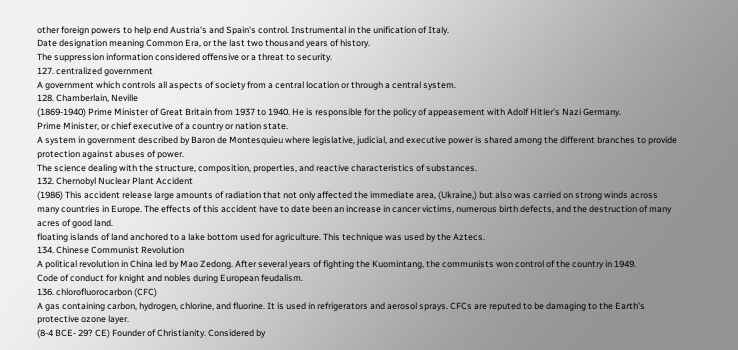other foreign powers to help end Austria's and Spain's control. Instrumental in the unification of Italy.
Date designation meaning Common Era, or the last two thousand years of history.
The suppression information considered offensive or a threat to security.
127. centralized government
A government which controls all aspects of society from a central location or through a central system.
128. Chamberlain, Neville
(1869-1940) Prime Minister of Great Britain from 1937 to 1940. He is responsible for the policy of appeasement with Adolf Hitler's Nazi Germany.
Prime Minister, or chief executive of a country or nation state.
A system in government described by Baron de Montesquieu where legislative, judicial, and executive power is shared among the different branches to provide protection against abuses of power.
The science dealing with the structure, composition, properties, and reactive characteristics of substances.
132. Chernobyl Nuclear Plant Accident
(1986) This accident release large amounts of radiation that not only affected the immediate area, (Ukraine,) but also was carried on strong winds across many countries in Europe. The effects of this accident have to date been an increase in cancer victims, numerous birth defects, and the destruction of many acres of good land.
floating islands of land anchored to a lake bottom used for agriculture. This technique was used by the Aztecs.
134. Chinese Communist Revolution
A political revolution in China led by Mao Zedong. After several years of fighting the Kuomintang, the communists won control of the country in 1949.
Code of conduct for knight and nobles during European feudalism.
136. chlorofluorocarbon (CFC)
A gas containing carbon, hydrogen, chlorine, and fluorine. It is used in refrigerators and aerosol sprays. CFCs are reputed to be damaging to the Earth's protective ozone layer.
(8-4 BCE- 29? CE) Founder of Christianity. Considered by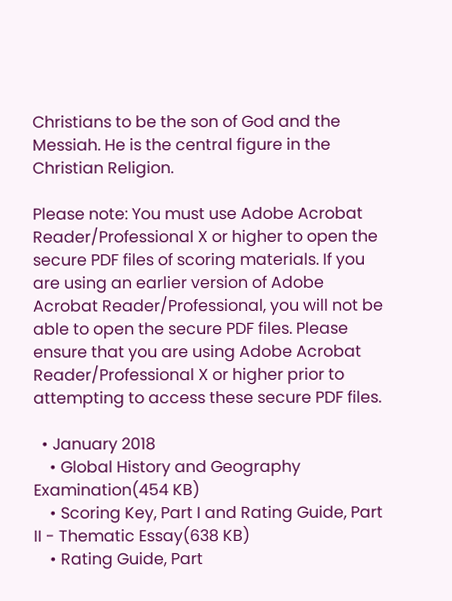Christians to be the son of God and the Messiah. He is the central figure in the Christian Religion.

Please note: You must use Adobe Acrobat Reader/Professional X or higher to open the secure PDF files of scoring materials. If you are using an earlier version of Adobe Acrobat Reader/Professional, you will not be able to open the secure PDF files. Please ensure that you are using Adobe Acrobat Reader/Professional X or higher prior to attempting to access these secure PDF files.

  • January 2018
    • Global History and Geography Examination(454 KB)
    • Scoring Key, Part I and Rating Guide, Part II - Thematic Essay(638 KB)
    • Rating Guide, Part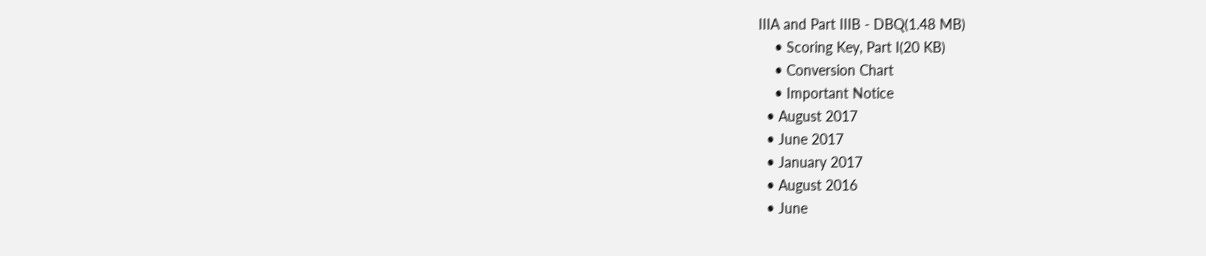IIIA and Part IIIB - DBQ(1.48 MB)
    • Scoring Key, Part I(20 KB)
    • Conversion Chart
    • Important Notice
  • August 2017
  • June 2017
  • January 2017
  • August 2016
  • June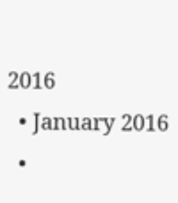2016
  • January 2016
  •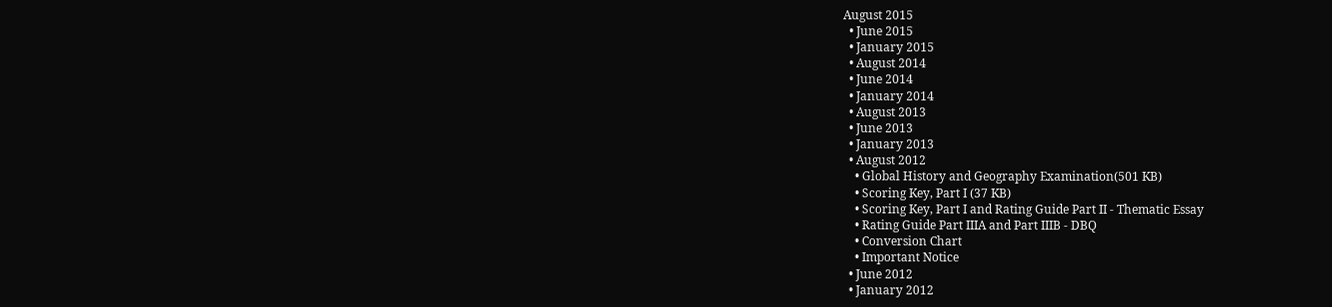August 2015
  • June 2015
  • January 2015
  • August 2014
  • June 2014
  • January 2014
  • August 2013
  • June 2013
  • January 2013
  • August 2012
    • Global History and Geography Examination(501 KB)
    • Scoring Key, Part I (37 KB)
    • Scoring Key, Part I and Rating Guide Part II - Thematic Essay
    • Rating Guide Part IIIA and Part IIIB - DBQ
    • Conversion Chart
    • Important Notice
  • June 2012
  • January 2012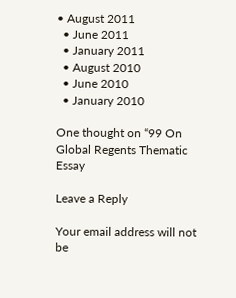• August 2011
  • June 2011
  • January 2011
  • August 2010
  • June 2010
  • January 2010

One thought on “99 On Global Regents Thematic Essay

Leave a Reply

Your email address will not be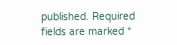published. Required fields are marked *